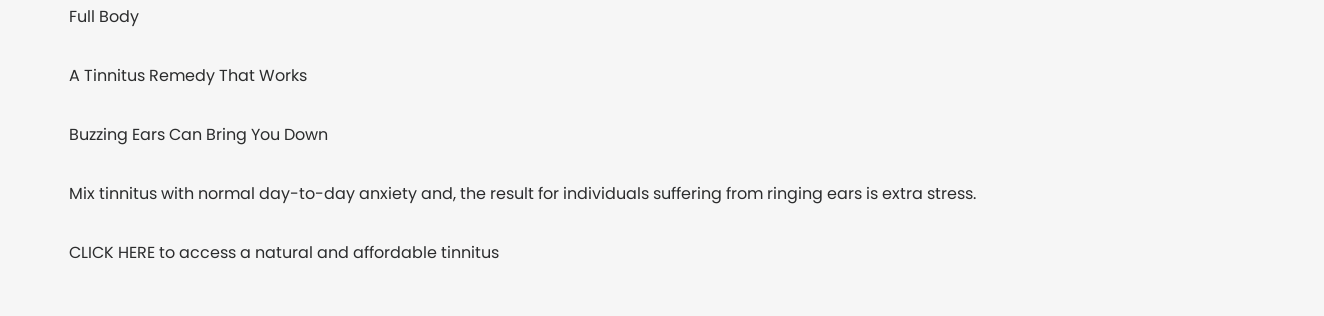Full Body

A Tinnitus Remedy That Works

Buzzing Ears Can Bring You Down

Mix tinnitus with normal day-to-day anxiety and, the result for individuals suffering from ringing ears is extra stress.

CLICK HERE to access a natural and affordable tinnitus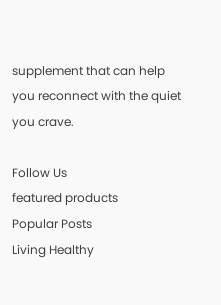supplement that can help you reconnect with the quiet you crave.

Follow Us
featured products
Popular Posts
Living Healthy